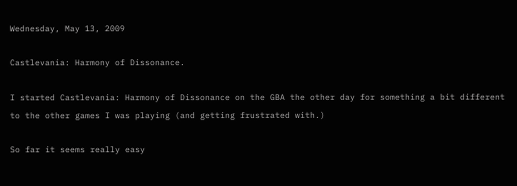Wednesday, May 13, 2009

Castlevania: Harmony of Dissonance.

I started Castlevania: Harmony of Dissonance on the GBA the other day for something a bit different to the other games I was playing (and getting frustrated with.)

So far it seems really easy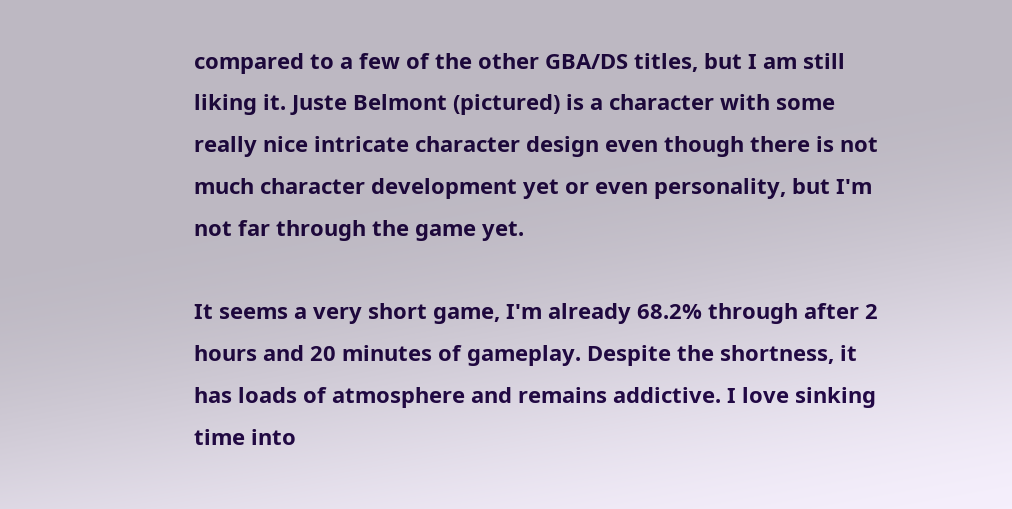compared to a few of the other GBA/DS titles, but I am still liking it. Juste Belmont (pictured) is a character with some really nice intricate character design even though there is not much character development yet or even personality, but I'm not far through the game yet.

It seems a very short game, I'm already 68.2% through after 2 hours and 20 minutes of gameplay. Despite the shortness, it has loads of atmosphere and remains addictive. I love sinking time into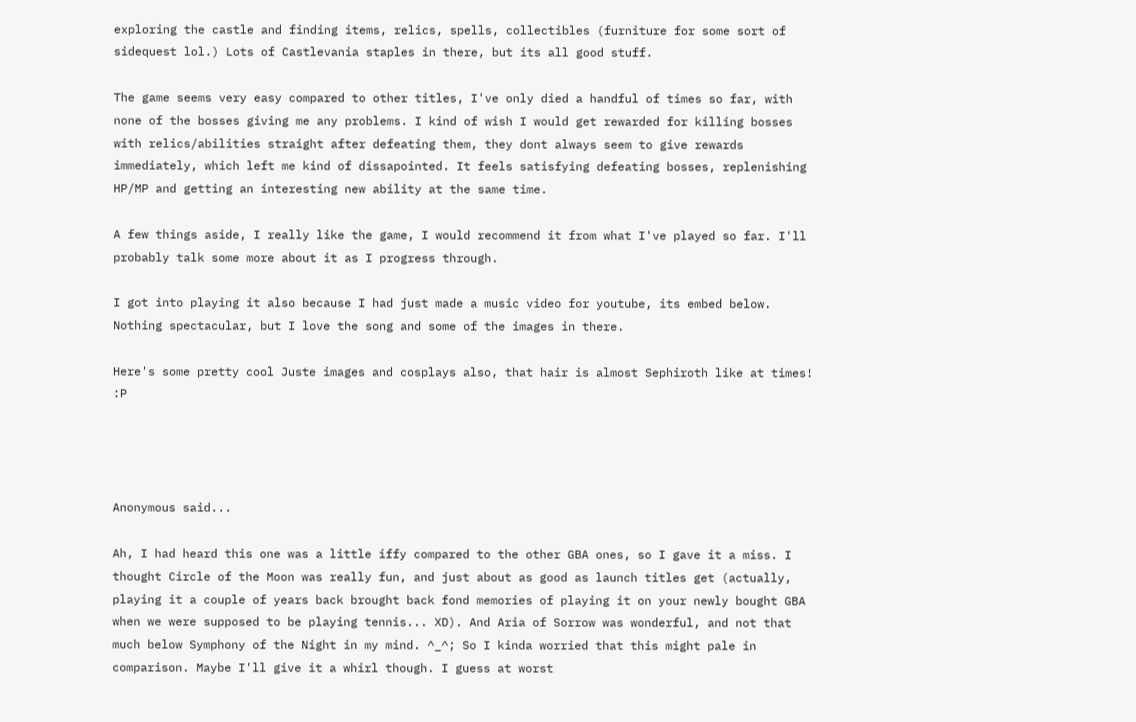exploring the castle and finding items, relics, spells, collectibles (furniture for some sort of sidequest lol.) Lots of Castlevania staples in there, but its all good stuff.

The game seems very easy compared to other titles, I've only died a handful of times so far, with none of the bosses giving me any problems. I kind of wish I would get rewarded for killing bosses with relics/abilities straight after defeating them, they dont always seem to give rewards immediately, which left me kind of dissapointed. It feels satisfying defeating bosses, replenishing HP/MP and getting an interesting new ability at the same time.

A few things aside, I really like the game, I would recommend it from what I've played so far. I'll probably talk some more about it as I progress through.

I got into playing it also because I had just made a music video for youtube, its embed below. Nothing spectacular, but I love the song and some of the images in there.

Here's some pretty cool Juste images and cosplays also, that hair is almost Sephiroth like at times!  :P




Anonymous said...

Ah, I had heard this one was a little iffy compared to the other GBA ones, so I gave it a miss. I thought Circle of the Moon was really fun, and just about as good as launch titles get (actually, playing it a couple of years back brought back fond memories of playing it on your newly bought GBA when we were supposed to be playing tennis... XD). And Aria of Sorrow was wonderful, and not that much below Symphony of the Night in my mind. ^_^; So I kinda worried that this might pale in comparison. Maybe I'll give it a whirl though. I guess at worst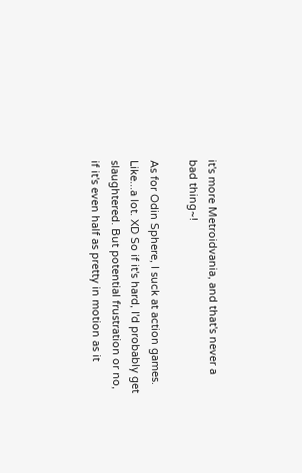it's more Metroidvania, and that's never a bad thing~!

As for Odin Sphere, I suck at action games. Like...a lot. XD So if it's hard, I'd probably get slaughtered. But potential frustration or no, if it's even half as pretty in motion as it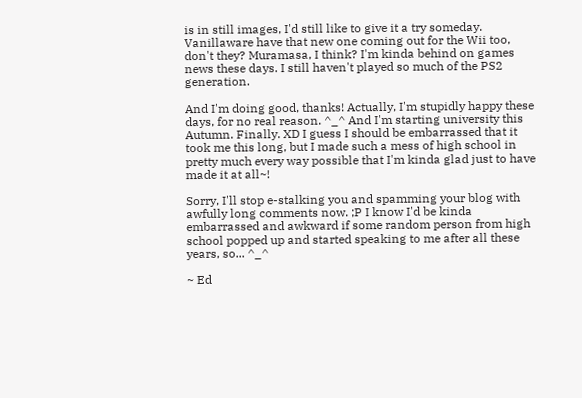is in still images, I'd still like to give it a try someday. Vanillaware have that new one coming out for the Wii too, don't they? Muramasa, I think? I'm kinda behind on games news these days. I still haven't played so much of the PS2 generation.

And I'm doing good, thanks! Actually, I'm stupidly happy these days, for no real reason. ^_^ And I'm starting university this Autumn. Finally. XD I guess I should be embarrassed that it took me this long, but I made such a mess of high school in pretty much every way possible that I'm kinda glad just to have made it at all~!

Sorry, I'll stop e-stalking you and spamming your blog with awfully long comments now. ;P I know I'd be kinda embarrassed and awkward if some random person from high school popped up and started speaking to me after all these years, so... ^_^

~ Ed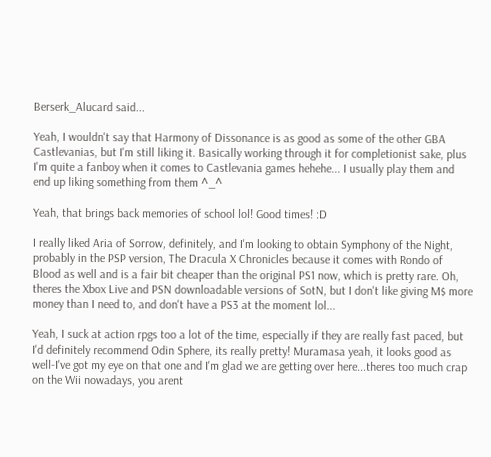Berserk_Alucard said...

Yeah, I wouldn't say that Harmony of Dissonance is as good as some of the other GBA Castlevanias, but I'm still liking it. Basically working through it for completionist sake, plus I'm quite a fanboy when it comes to Castlevania games hehehe... I usually play them and end up liking something from them ^_^

Yeah, that brings back memories of school lol! Good times! :D

I really liked Aria of Sorrow, definitely, and I'm looking to obtain Symphony of the Night, probably in the PSP version, The Dracula X Chronicles because it comes with Rondo of Blood as well and is a fair bit cheaper than the original PS1 now, which is pretty rare. Oh, theres the Xbox Live and PSN downloadable versions of SotN, but I don't like giving M$ more money than I need to, and don't have a PS3 at the moment lol...

Yeah, I suck at action rpgs too a lot of the time, especially if they are really fast paced, but I'd definitely recommend Odin Sphere, its really pretty! Muramasa yeah, it looks good as well-I've got my eye on that one and I'm glad we are getting over here...theres too much crap on the Wii nowadays, you arent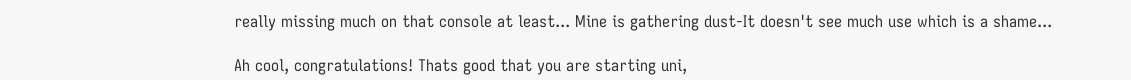really missing much on that console at least... Mine is gathering dust-It doesn't see much use which is a shame...

Ah cool, congratulations! Thats good that you are starting uni,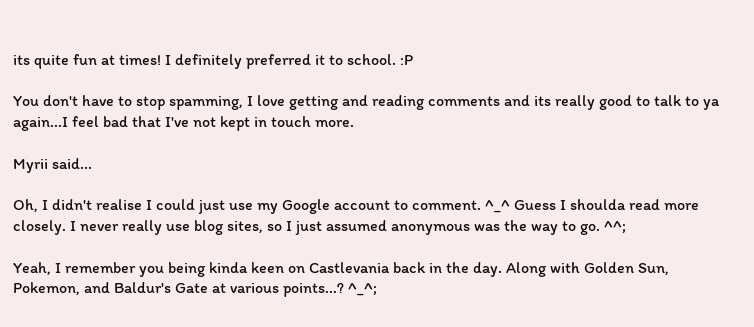its quite fun at times! I definitely preferred it to school. :P

You don't have to stop spamming, I love getting and reading comments and its really good to talk to ya again...I feel bad that I've not kept in touch more.

Myrii said...

Oh, I didn't realise I could just use my Google account to comment. ^_^ Guess I shoulda read more closely. I never really use blog sites, so I just assumed anonymous was the way to go. ^^;

Yeah, I remember you being kinda keen on Castlevania back in the day. Along with Golden Sun, Pokemon, and Baldur's Gate at various points...? ^_^;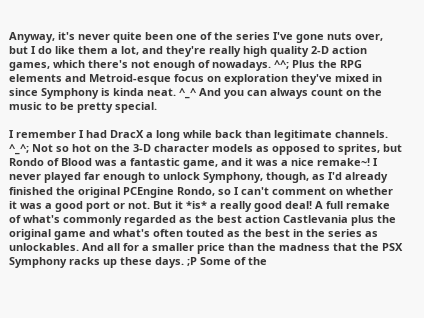Anyway, it's never quite been one of the series I've gone nuts over, but I do like them a lot, and they're really high quality 2-D action games, which there's not enough of nowadays. ^^; Plus the RPG elements and Metroid-esque focus on exploration they've mixed in since Symphony is kinda neat. ^_^ And you can always count on the music to be pretty special.

I remember I had DracX a long while back than legitimate channels. ^_^; Not so hot on the 3-D character models as opposed to sprites, but Rondo of Blood was a fantastic game, and it was a nice remake~! I never played far enough to unlock Symphony, though, as I'd already finished the original PCEngine Rondo, so I can't comment on whether it was a good port or not. But it *is* a really good deal! A full remake of what's commonly regarded as the best action Castlevania plus the original game and what's often touted as the best in the series as unlockables. And all for a smaller price than the madness that the PSX Symphony racks up these days. ;P Some of the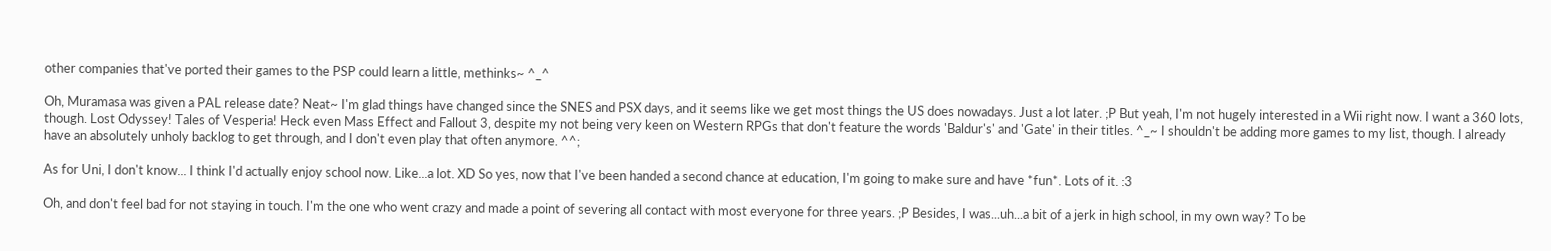other companies that've ported their games to the PSP could learn a little, methinks~ ^_^

Oh, Muramasa was given a PAL release date? Neat~ I'm glad things have changed since the SNES and PSX days, and it seems like we get most things the US does nowadays. Just a lot later. ;P But yeah, I'm not hugely interested in a Wii right now. I want a 360 lots, though. Lost Odyssey! Tales of Vesperia! Heck even Mass Effect and Fallout 3, despite my not being very keen on Western RPGs that don't feature the words 'Baldur's' and 'Gate' in their titles. ^_~ I shouldn't be adding more games to my list, though. I already have an absolutely unholy backlog to get through, and I don't even play that often anymore. ^^;

As for Uni, I don't know... I think I'd actually enjoy school now. Like...a lot. XD So yes, now that I've been handed a second chance at education, I'm going to make sure and have *fun*. Lots of it. :3

Oh, and don't feel bad for not staying in touch. I'm the one who went crazy and made a point of severing all contact with most everyone for three years. ;P Besides, I was...uh...a bit of a jerk in high school, in my own way? To be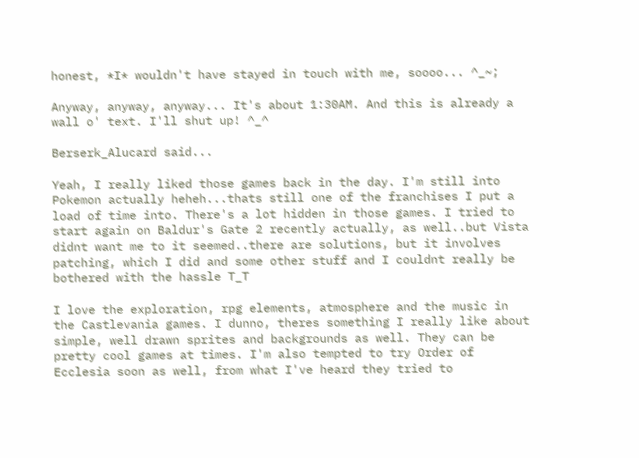honest, *I* wouldn't have stayed in touch with me, soooo... ^_~;

Anyway, anyway, anyway... It's about 1:30AM. And this is already a wall o' text. I'll shut up! ^_^

Berserk_Alucard said...

Yeah, I really liked those games back in the day. I'm still into Pokemon actually heheh...thats still one of the franchises I put a load of time into. There's a lot hidden in those games. I tried to start again on Baldur's Gate 2 recently actually, as well..but Vista didnt want me to it seemed..there are solutions, but it involves patching, which I did and some other stuff and I couldnt really be bothered with the hassle T_T

I love the exploration, rpg elements, atmosphere and the music in the Castlevania games. I dunno, theres something I really like about simple, well drawn sprites and backgrounds as well. They can be pretty cool games at times. I'm also tempted to try Order of Ecclesia soon as well, from what I've heard they tried to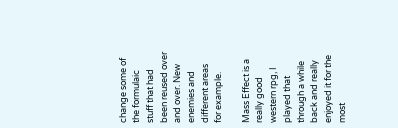change some of the formulaic stuff that had been reused over and over. New enemies and different areas for example.

Mass Effect is a really good western rpg, I played that through a while back and really enjoyed it for the most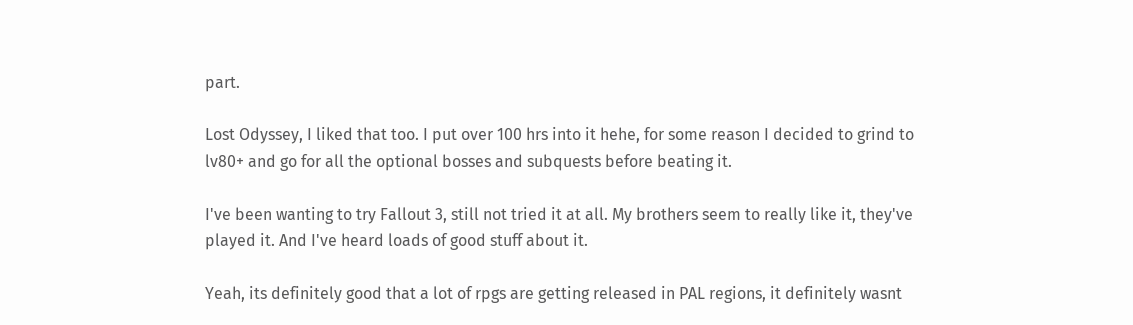part.

Lost Odyssey, I liked that too. I put over 100 hrs into it hehe, for some reason I decided to grind to lv80+ and go for all the optional bosses and subquests before beating it.

I've been wanting to try Fallout 3, still not tried it at all. My brothers seem to really like it, they've played it. And I've heard loads of good stuff about it.

Yeah, its definitely good that a lot of rpgs are getting released in PAL regions, it definitely wasnt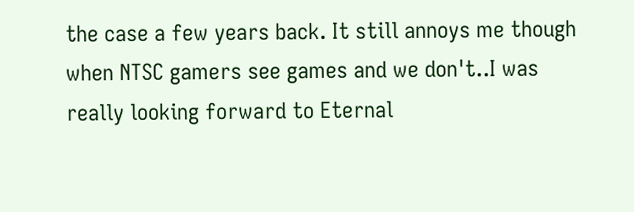the case a few years back. It still annoys me though when NTSC gamers see games and we don't..I was really looking forward to Eternal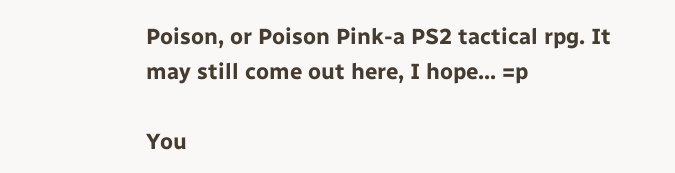Poison, or Poison Pink-a PS2 tactical rpg. It may still come out here, I hope... =p

You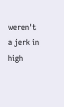weren't a jerk in high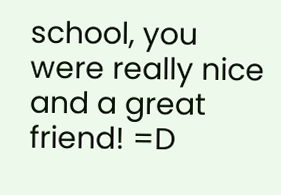school, you were really nice and a great friend! =D